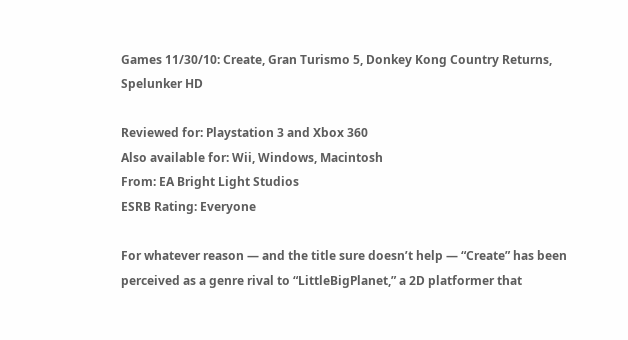Games 11/30/10: Create, Gran Turismo 5, Donkey Kong Country Returns, Spelunker HD

Reviewed for: Playstation 3 and Xbox 360
Also available for: Wii, Windows, Macintosh
From: EA Bright Light Studios
ESRB Rating: Everyone

For whatever reason — and the title sure doesn’t help — “Create” has been perceived as a genre rival to “LittleBigPlanet,” a 2D platformer that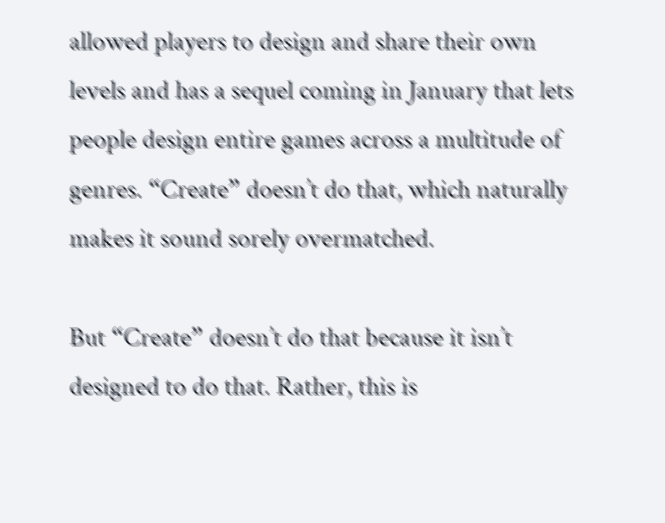allowed players to design and share their own levels and has a sequel coming in January that lets people design entire games across a multitude of genres. “Create” doesn’t do that, which naturally makes it sound sorely overmatched.

But “Create” doesn’t do that because it isn’t designed to do that. Rather, this is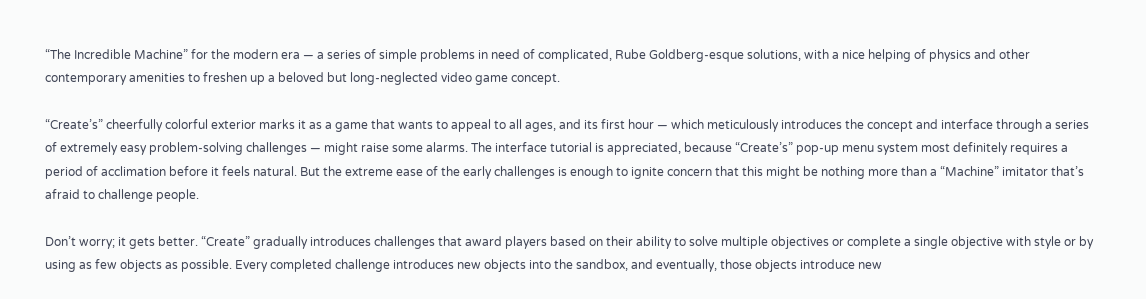“The Incredible Machine” for the modern era — a series of simple problems in need of complicated, Rube Goldberg-esque solutions, with a nice helping of physics and other contemporary amenities to freshen up a beloved but long-neglected video game concept.

“Create’s” cheerfully colorful exterior marks it as a game that wants to appeal to all ages, and its first hour — which meticulously introduces the concept and interface through a series of extremely easy problem-solving challenges — might raise some alarms. The interface tutorial is appreciated, because “Create’s” pop-up menu system most definitely requires a period of acclimation before it feels natural. But the extreme ease of the early challenges is enough to ignite concern that this might be nothing more than a “Machine” imitator that’s afraid to challenge people.

Don’t worry; it gets better. “Create” gradually introduces challenges that award players based on their ability to solve multiple objectives or complete a single objective with style or by using as few objects as possible. Every completed challenge introduces new objects into the sandbox, and eventually, those objects introduce new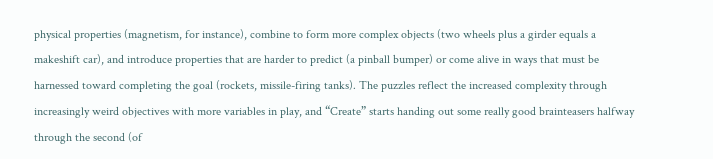physical properties (magnetism, for instance), combine to form more complex objects (two wheels plus a girder equals a makeshift car), and introduce properties that are harder to predict (a pinball bumper) or come alive in ways that must be harnessed toward completing the goal (rockets, missile-firing tanks). The puzzles reflect the increased complexity through increasingly weird objectives with more variables in play, and “Create” starts handing out some really good brainteasers halfway through the second (of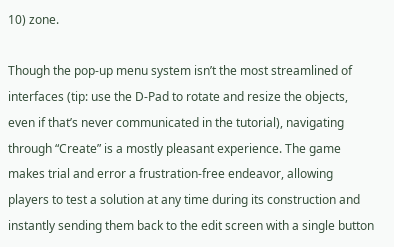10) zone.

Though the pop-up menu system isn’t the most streamlined of interfaces (tip: use the D-Pad to rotate and resize the objects, even if that’s never communicated in the tutorial), navigating through “Create” is a mostly pleasant experience. The game makes trial and error a frustration-free endeavor, allowing players to test a solution at any time during its construction and instantly sending them back to the edit screen with a single button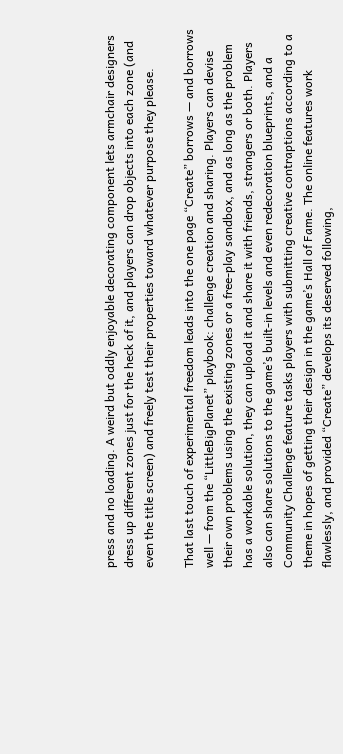press and no loading. A weird but oddly enjoyable decorating component lets armchair designers dress up different zones just for the heck of it, and players can drop objects into each zone (and even the title screen) and freely test their properties toward whatever purpose they please.

That last touch of experimental freedom leads into the one page “Create” borrows — and borrows well — from the “LittleBigPlanet” playbook: challenge creation and sharing. Players can devise their own problems using the existing zones or a free-play sandbox, and as long as the problem has a workable solution, they can upload it and share it with friends, strangers or both. Players also can share solutions to the game’s built-in levels and even redecoration blueprints, and a Community Challenge feature tasks players with submitting creative contraptions according to a theme in hopes of getting their design in the game’s Hall of Fame. The online features work flawlessly, and provided “Create” develops its deserved following,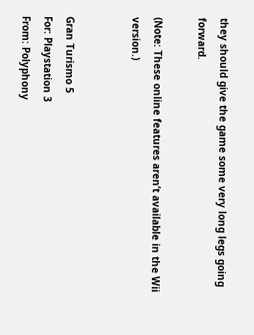they should give the game some very long legs going forward.

(Note: These online features aren’t available in the Wii version.)


Gran Turismo 5
For: Playstation 3
From: Polyphony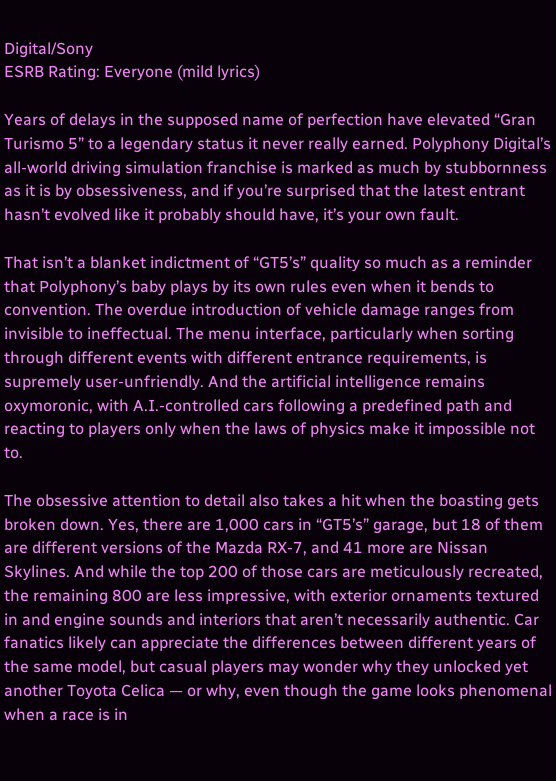Digital/Sony
ESRB Rating: Everyone (mild lyrics)

Years of delays in the supposed name of perfection have elevated “Gran Turismo 5” to a legendary status it never really earned. Polyphony Digital’s all-world driving simulation franchise is marked as much by stubbornness as it is by obsessiveness, and if you’re surprised that the latest entrant hasn’t evolved like it probably should have, it’s your own fault.

That isn’t a blanket indictment of “GT5’s” quality so much as a reminder that Polyphony’s baby plays by its own rules even when it bends to convention. The overdue introduction of vehicle damage ranges from invisible to ineffectual. The menu interface, particularly when sorting through different events with different entrance requirements, is supremely user-unfriendly. And the artificial intelligence remains oxymoronic, with A.I.-controlled cars following a predefined path and reacting to players only when the laws of physics make it impossible not to.

The obsessive attention to detail also takes a hit when the boasting gets broken down. Yes, there are 1,000 cars in “GT5’s” garage, but 18 of them are different versions of the Mazda RX-7, and 41 more are Nissan Skylines. And while the top 200 of those cars are meticulously recreated, the remaining 800 are less impressive, with exterior ornaments textured in and engine sounds and interiors that aren’t necessarily authentic. Car fanatics likely can appreciate the differences between different years of the same model, but casual players may wonder why they unlocked yet another Toyota Celica — or why, even though the game looks phenomenal when a race is in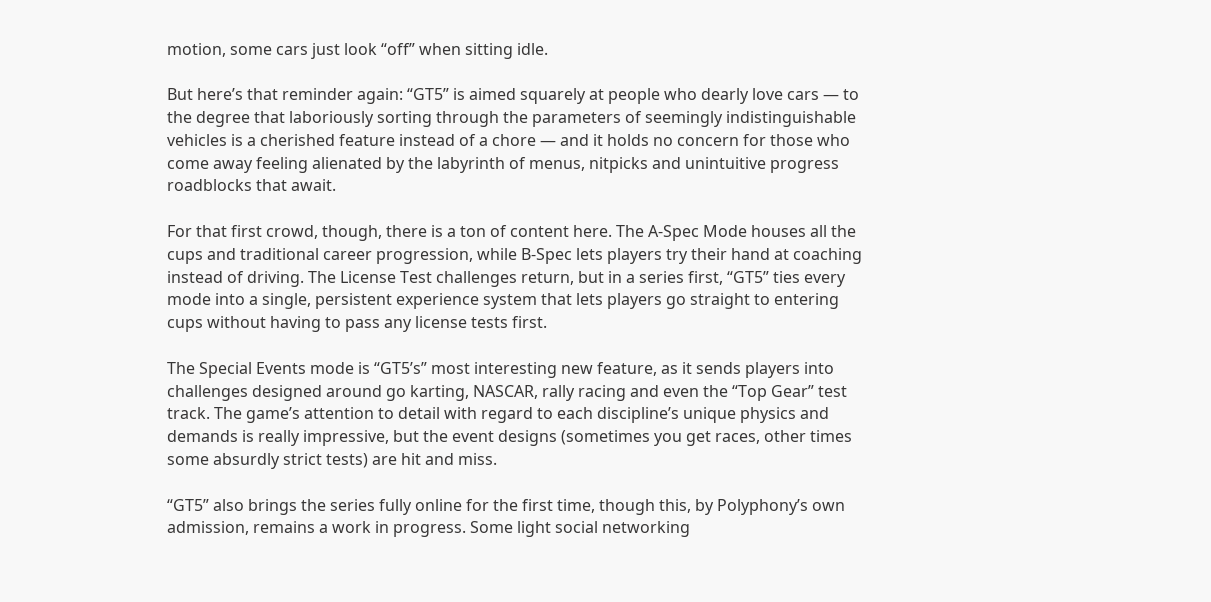motion, some cars just look “off” when sitting idle.

But here’s that reminder again: “GT5” is aimed squarely at people who dearly love cars — to the degree that laboriously sorting through the parameters of seemingly indistinguishable vehicles is a cherished feature instead of a chore — and it holds no concern for those who come away feeling alienated by the labyrinth of menus, nitpicks and unintuitive progress roadblocks that await.

For that first crowd, though, there is a ton of content here. The A-Spec Mode houses all the cups and traditional career progression, while B-Spec lets players try their hand at coaching instead of driving. The License Test challenges return, but in a series first, “GT5” ties every mode into a single, persistent experience system that lets players go straight to entering cups without having to pass any license tests first.

The Special Events mode is “GT5’s” most interesting new feature, as it sends players into challenges designed around go karting, NASCAR, rally racing and even the “Top Gear” test track. The game’s attention to detail with regard to each discipline’s unique physics and demands is really impressive, but the event designs (sometimes you get races, other times some absurdly strict tests) are hit and miss.

“GT5” also brings the series fully online for the first time, though this, by Polyphony’s own admission, remains a work in progress. Some light social networking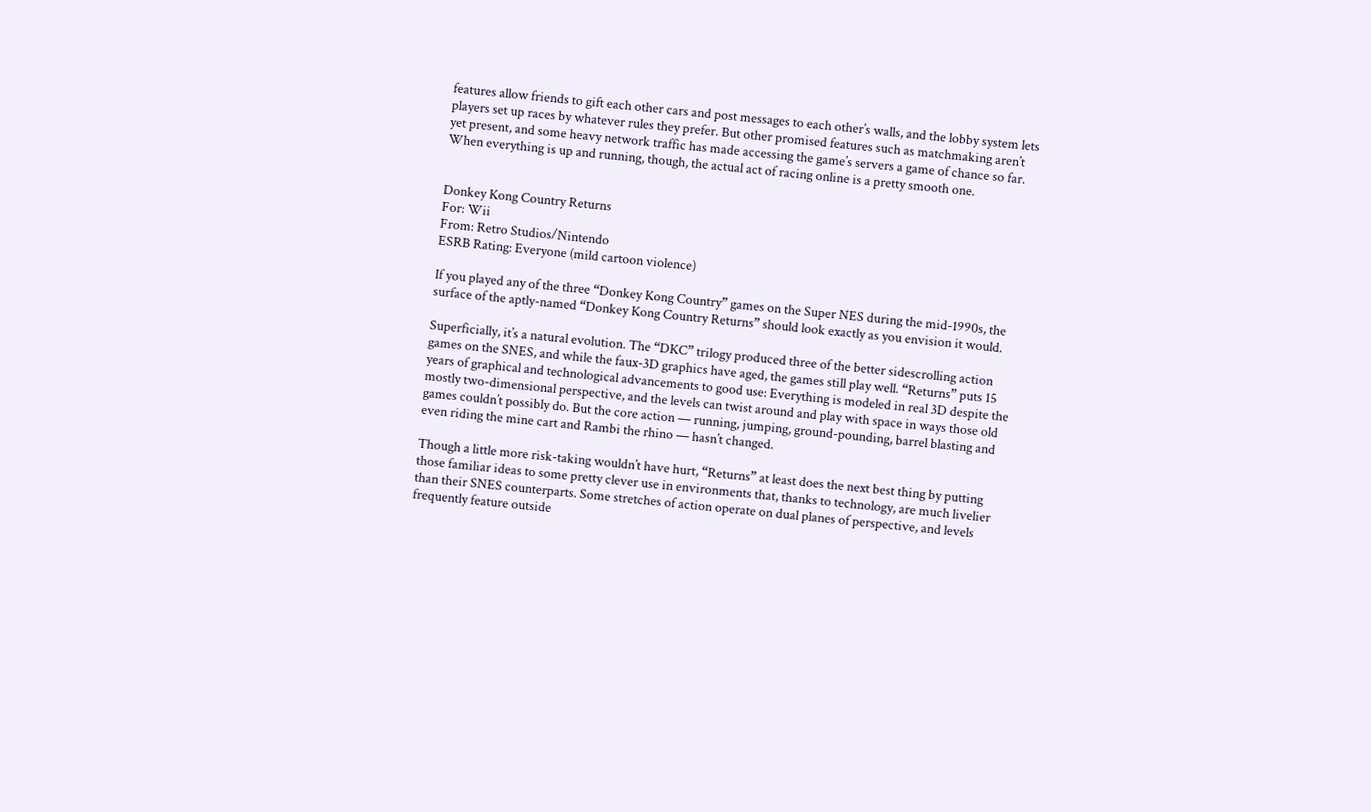features allow friends to gift each other cars and post messages to each other’s walls, and the lobby system lets players set up races by whatever rules they prefer. But other promised features such as matchmaking aren’t yet present, and some heavy network traffic has made accessing the game’s servers a game of chance so far. When everything is up and running, though, the actual act of racing online is a pretty smooth one.


Donkey Kong Country Returns
For: Wii
From: Retro Studios/Nintendo
ESRB Rating: Everyone (mild cartoon violence)

If you played any of the three “Donkey Kong Country” games on the Super NES during the mid-1990s, the surface of the aptly-named “Donkey Kong Country Returns” should look exactly as you envision it would.

Superficially, it’s a natural evolution. The “DKC” trilogy produced three of the better sidescrolling action games on the SNES, and while the faux-3D graphics have aged, the games still play well. “Returns” puts 15 years of graphical and technological advancements to good use: Everything is modeled in real 3D despite the mostly two-dimensional perspective, and the levels can twist around and play with space in ways those old games couldn’t possibly do. But the core action — running, jumping, ground-pounding, barrel blasting and even riding the mine cart and Rambi the rhino — hasn’t changed.

Though a little more risk-taking wouldn’t have hurt, “Returns” at least does the next best thing by putting those familiar ideas to some pretty clever use in environments that, thanks to technology, are much livelier than their SNES counterparts. Some stretches of action operate on dual planes of perspective, and levels frequently feature outside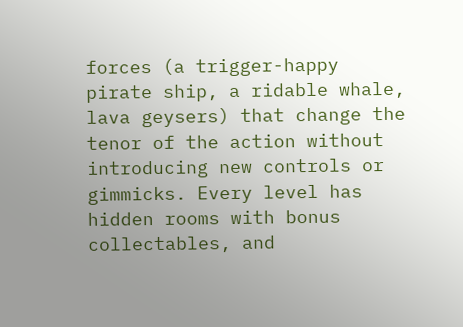forces (a trigger-happy pirate ship, a ridable whale, lava geysers) that change the tenor of the action without introducing new controls or gimmicks. Every level has hidden rooms with bonus collectables, and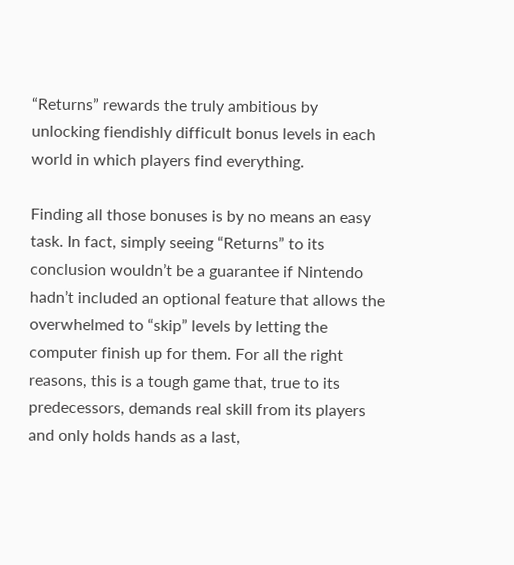“Returns” rewards the truly ambitious by unlocking fiendishly difficult bonus levels in each world in which players find everything.

Finding all those bonuses is by no means an easy task. In fact, simply seeing “Returns” to its conclusion wouldn’t be a guarantee if Nintendo hadn’t included an optional feature that allows the overwhelmed to “skip” levels by letting the computer finish up for them. For all the right reasons, this is a tough game that, true to its predecessors, demands real skill from its players and only holds hands as a last,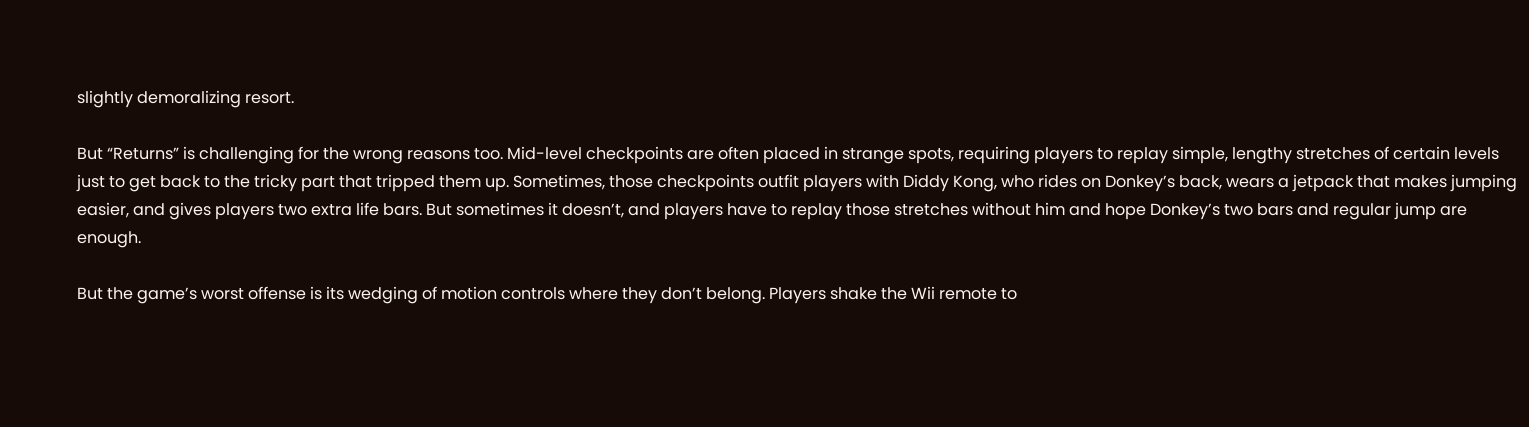slightly demoralizing resort.

But “Returns” is challenging for the wrong reasons too. Mid-level checkpoints are often placed in strange spots, requiring players to replay simple, lengthy stretches of certain levels just to get back to the tricky part that tripped them up. Sometimes, those checkpoints outfit players with Diddy Kong, who rides on Donkey’s back, wears a jetpack that makes jumping easier, and gives players two extra life bars. But sometimes it doesn’t, and players have to replay those stretches without him and hope Donkey’s two bars and regular jump are enough.

But the game’s worst offense is its wedging of motion controls where they don’t belong. Players shake the Wii remote to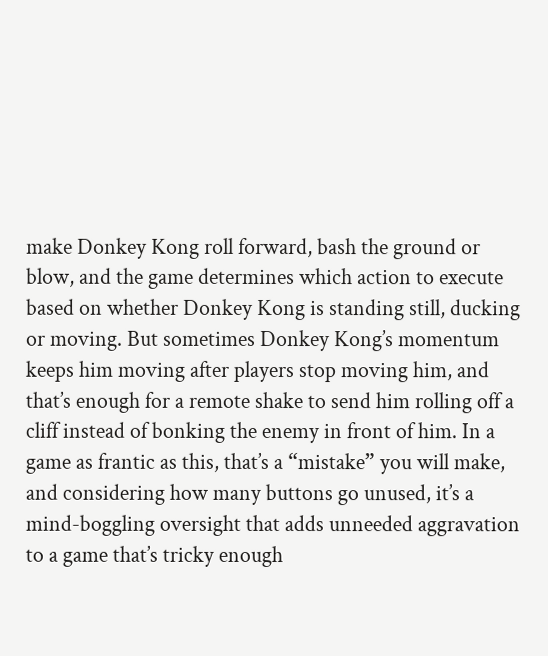make Donkey Kong roll forward, bash the ground or blow, and the game determines which action to execute based on whether Donkey Kong is standing still, ducking or moving. But sometimes Donkey Kong’s momentum keeps him moving after players stop moving him, and that’s enough for a remote shake to send him rolling off a cliff instead of bonking the enemy in front of him. In a game as frantic as this, that’s a “mistake” you will make, and considering how many buttons go unused, it’s a mind-boggling oversight that adds unneeded aggravation to a game that’s tricky enough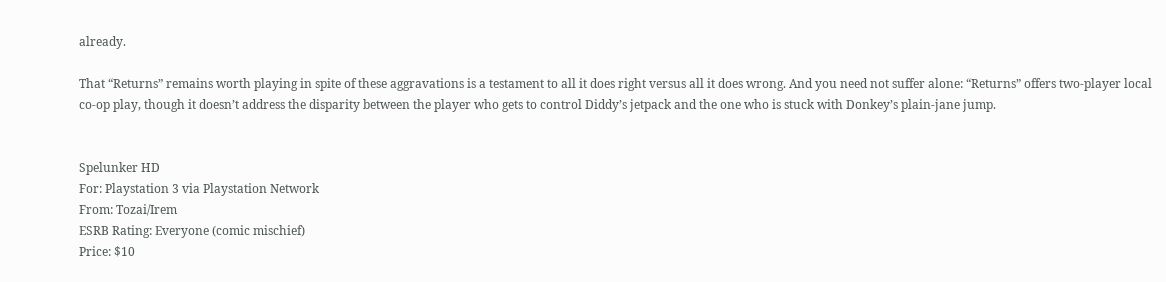already.

That “Returns” remains worth playing in spite of these aggravations is a testament to all it does right versus all it does wrong. And you need not suffer alone: “Returns” offers two-player local co-op play, though it doesn’t address the disparity between the player who gets to control Diddy’s jetpack and the one who is stuck with Donkey’s plain-jane jump.


Spelunker HD
For: Playstation 3 via Playstation Network
From: Tozai/Irem
ESRB Rating: Everyone (comic mischief)
Price: $10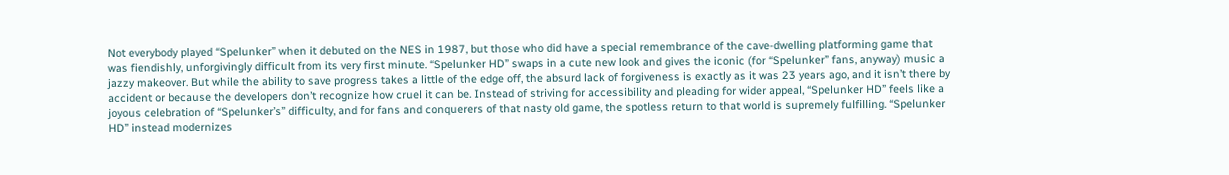Not everybody played “Spelunker” when it debuted on the NES in 1987, but those who did have a special remembrance of the cave-dwelling platforming game that was fiendishly, unforgivingly difficult from its very first minute. “Spelunker HD” swaps in a cute new look and gives the iconic (for “Spelunker” fans, anyway) music a jazzy makeover. But while the ability to save progress takes a little of the edge off, the absurd lack of forgiveness is exactly as it was 23 years ago, and it isn’t there by accident or because the developers don’t recognize how cruel it can be. Instead of striving for accessibility and pleading for wider appeal, “Spelunker HD” feels like a joyous celebration of “Spelunker’s” difficulty, and for fans and conquerers of that nasty old game, the spotless return to that world is supremely fulfilling. “Spelunker HD” instead modernizes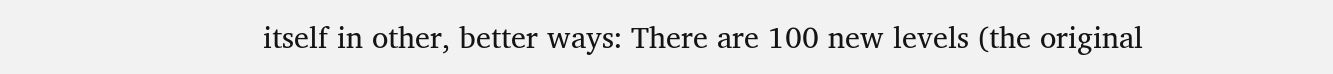itself in other, better ways: There are 100 new levels (the original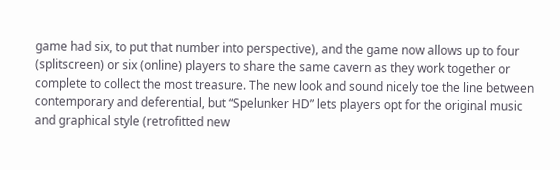game had six, to put that number into perspective), and the game now allows up to four (splitscreen) or six (online) players to share the same cavern as they work together or complete to collect the most treasure. The new look and sound nicely toe the line between contemporary and deferential, but “Spelunker HD” lets players opt for the original music and graphical style (retrofitted new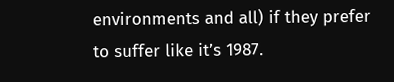environments and all) if they prefer to suffer like it’s 1987.